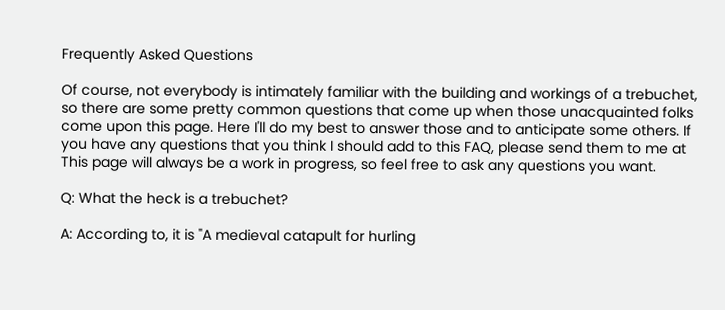Frequently Asked Questions

Of course, not everybody is intimately familiar with the building and workings of a trebuchet, so there are some pretty common questions that come up when those unacquainted folks come upon this page. Here I'll do my best to answer those and to anticipate some others. If you have any questions that you think I should add to this FAQ, please send them to me at This page will always be a work in progress, so feel free to ask any questions you want.

Q: What the heck is a trebuchet?

A: According to, it is "A medieval catapult for hurling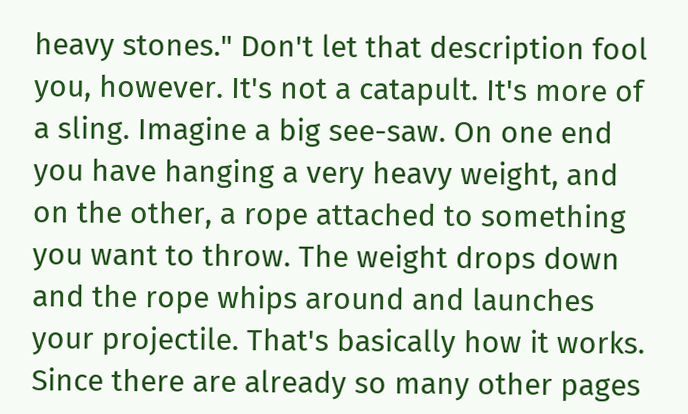heavy stones." Don't let that description fool you, however. It's not a catapult. It's more of a sling. Imagine a big see-saw. On one end you have hanging a very heavy weight, and on the other, a rope attached to something you want to throw. The weight drops down and the rope whips around and launches your projectile. That's basically how it works. Since there are already so many other pages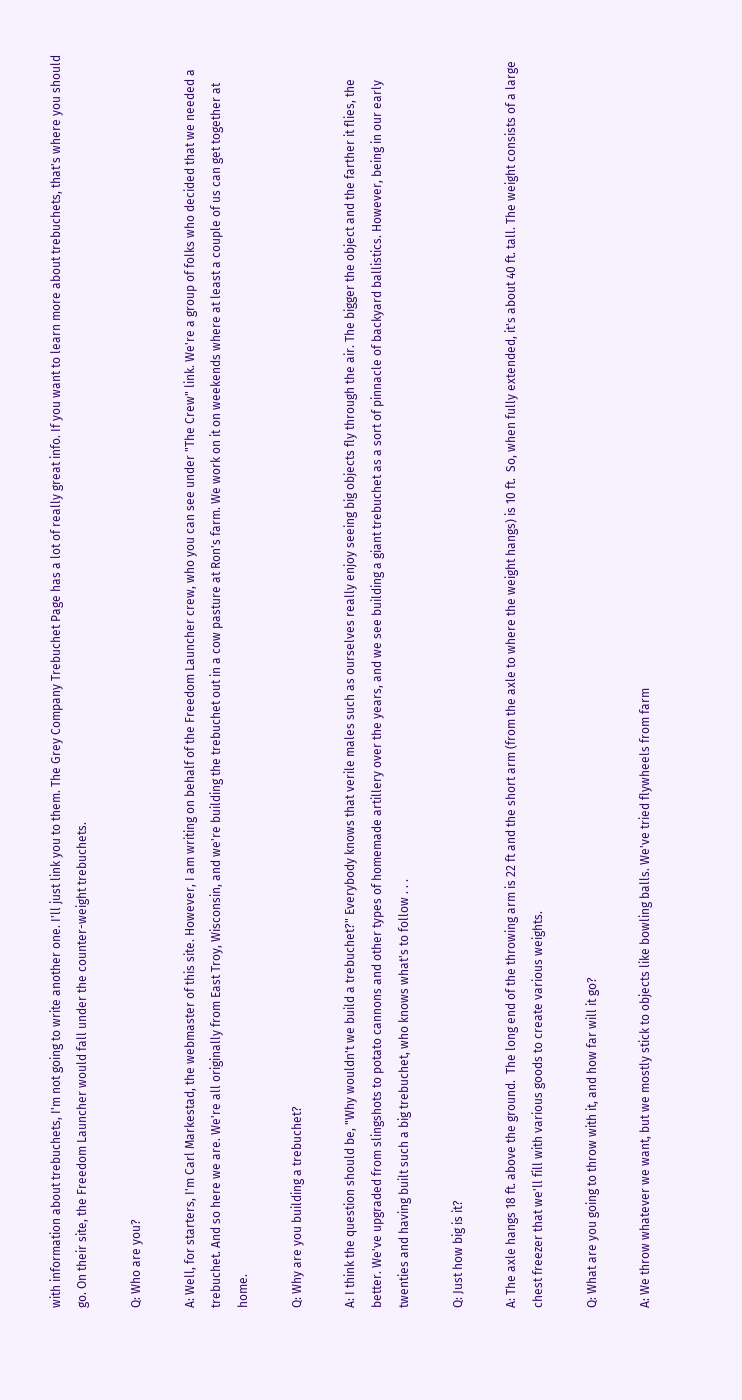with information about trebuchets, I'm not going to write another one. I'll just link you to them. The Grey Company Trebuchet Page has a lot of really great info. If you want to learn more about trebuchets, that's where you should go. On their site, the Freedom Launcher would fall under the counter-weight trebuchets.

Q: Who are you?

A: Well, for starters, I'm Carl Markestad, the webmaster of this site. However, I am writing on behalf of the Freedom Launcher crew, who you can see under "The Crew" link. We're a group of folks who decided that we needed a trebuchet. And so here we are. We're all originally from East Troy, Wisconsin, and we're building the trebuchet out in a cow pasture at Ron's farm. We work on it on weekends where at least a couple of us can get together at home.

Q: Why are you building a trebuchet?

A: I think the question should be, "Why wouldn't we build a trebuchet?" Everybody knows that verile males such as ourselves really enjoy seeing big objects fly through the air. The bigger the object and the farther it flies, the better. We've upgraded from slingshots to potato cannons and other types of homemade artillery over the years, and we see building a giant trebuchet as a sort of pinnacle of backyard ballistics. However, being in our early twenties and having built such a big trebuchet, who knows what's to follow . . .

Q: Just how big is it?

A: The axle hangs 18 ft. above the ground.  The long end of the throwing arm is 22 ft and the short arm (from the axle to where the weight hangs) is 10 ft.  So, when fully extended, it's about 40 ft. tall. The weight consists of a large chest freezer that we'll fill with various goods to create various weights.

Q: What are you going to throw with it, and how far will it go?

A: We throw whatever we want, but we mostly stick to objects like bowling balls. We've tried flywheels from farm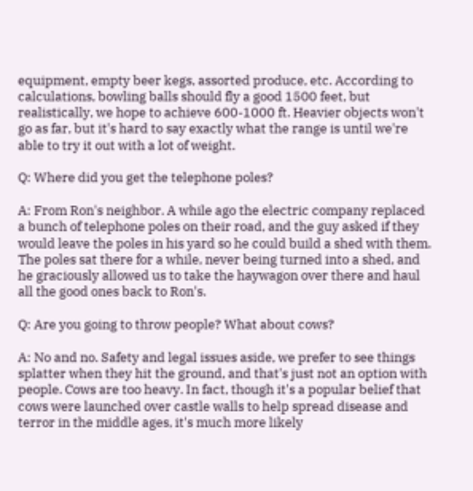equipment, empty beer kegs, assorted produce, etc. According to calculations, bowling balls should fly a good 1500 feet, but realistically, we hope to achieve 600-1000 ft. Heavier objects won't go as far, but it's hard to say exactly what the range is until we're able to try it out with a lot of weight.

Q: Where did you get the telephone poles?

A: From Ron's neighbor. A while ago the electric company replaced a bunch of telephone poles on their road, and the guy asked if they would leave the poles in his yard so he could build a shed with them. The poles sat there for a while, never being turned into a shed, and he graciously allowed us to take the haywagon over there and haul all the good ones back to Ron's.

Q: Are you going to throw people? What about cows?

A: No and no. Safety and legal issues aside, we prefer to see things splatter when they hit the ground, and that's just not an option with people. Cows are too heavy. In fact, though it's a popular belief that cows were launched over castle walls to help spread disease and terror in the middle ages, it's much more likely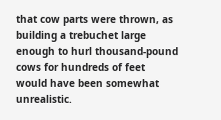that cow parts were thrown, as building a trebuchet large enough to hurl thousand-pound cows for hundreds of feet would have been somewhat unrealistic.